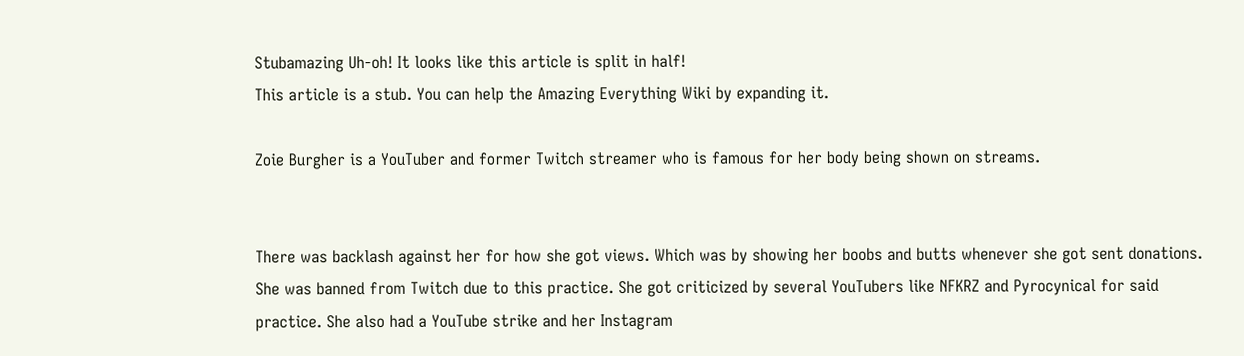Stubamazing Uh-oh! It looks like this article is split in half!
This article is a stub. You can help the Amazing Everything Wiki by expanding it.

Zoie Burgher is a YouTuber and former Twitch streamer who is famous for her body being shown on streams.


There was backlash against her for how she got views. Which was by showing her boobs and butts whenever she got sent donations. She was banned from Twitch due to this practice. She got criticized by several YouTubers like NFKRZ and Pyrocynical for said practice. She also had a YouTube strike and her Instagram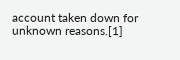account taken down for unknown reasons.[1]